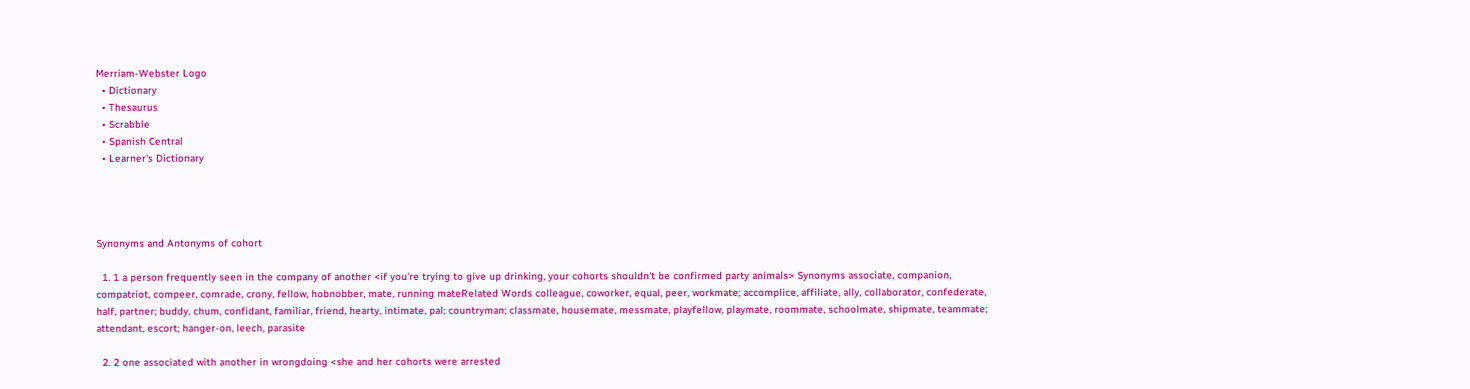Merriam-Webster Logo
  • Dictionary
  • Thesaurus
  • Scrabble
  • Spanish Central
  • Learner's Dictionary




Synonyms and Antonyms of cohort

  1. 1 a person frequently seen in the company of another <if you're trying to give up drinking, your cohorts shouldn't be confirmed party animals> Synonyms associate, companion, compatriot, compeer, comrade, crony, fellow, hobnobber, mate, running mateRelated Words colleague, coworker, equal, peer, workmate; accomplice, affiliate, ally, collaborator, confederate, half, partner; buddy, chum, confidant, familiar, friend, hearty, intimate, pal; countryman; classmate, housemate, messmate, playfellow, playmate, roommate, schoolmate, shipmate, teammate; attendant, escort; hanger-on, leech, parasite

  2. 2 one associated with another in wrongdoing <she and her cohorts were arrested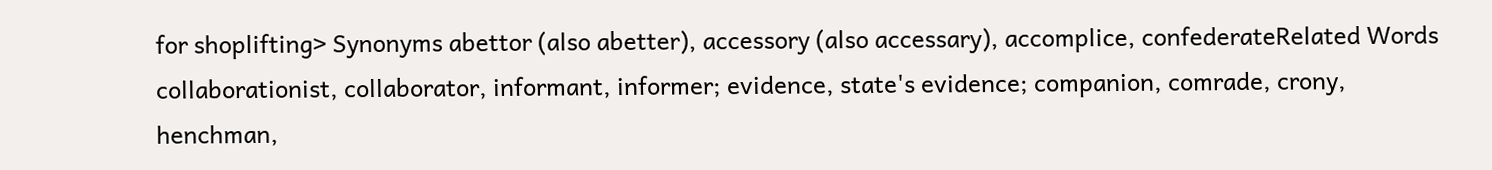for shoplifting> Synonyms abettor (also abetter), accessory (also accessary), accomplice, confederateRelated Words collaborationist, collaborator, informant, informer; evidence, state's evidence; companion, comrade, crony, henchman,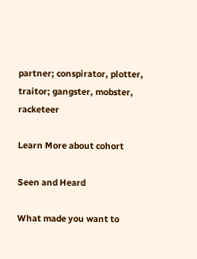partner; conspirator, plotter, traitor; gangster, mobster, racketeer

Learn More about cohort

Seen and Heard

What made you want to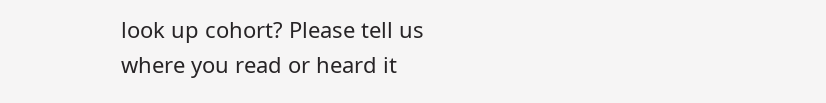look up cohort? Please tell us where you read or heard it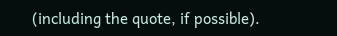(including the quote, if possible).